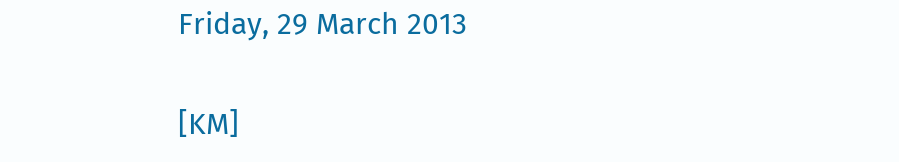Friday, 29 March 2013

[KM]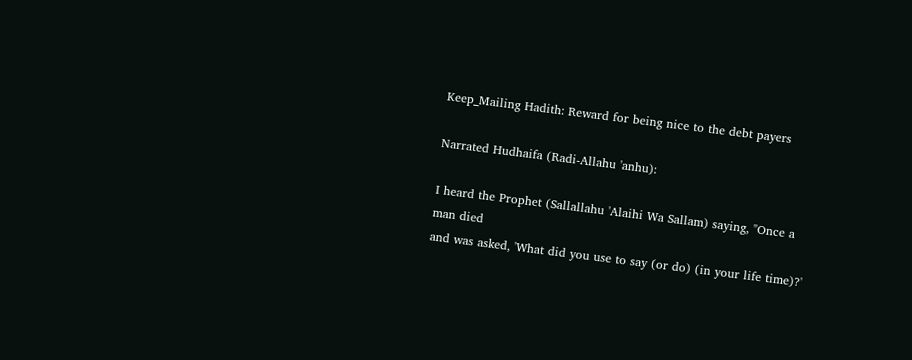Keep_Mailing Hadith: Reward for being nice to the debt payers

Narrated Hudhaifa (Radi-Allahu 'anhu):

I heard the Prophet (Sallallahu 'Alaihi Wa Sallam) saying, "Once a man died
and was asked, 'What did you use to say (or do) (in your life time)?'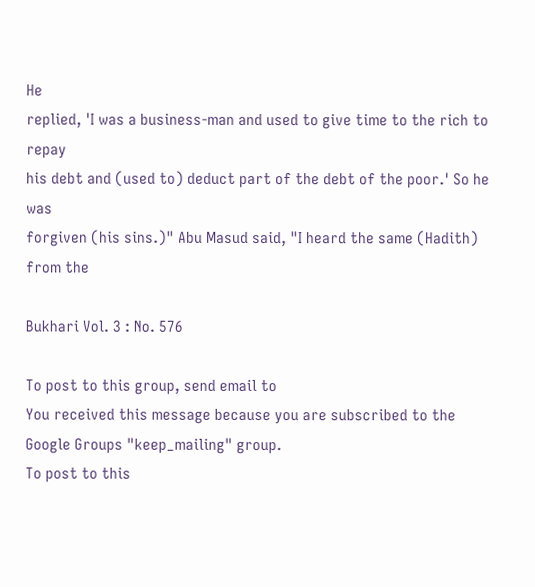He
replied, 'I was a business-man and used to give time to the rich to repay
his debt and (used to) deduct part of the debt of the poor.' So he was
forgiven (his sins.)" Abu Masud said, "I heard the same (Hadith) from the

Bukhari Vol. 3 : No. 576

To post to this group, send email to
You received this message because you are subscribed to the Google Groups "keep_mailing" group.
To post to this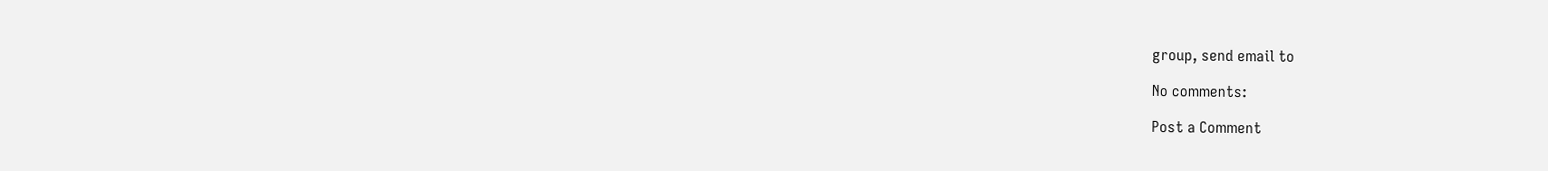group, send email to

No comments:

Post a Comment